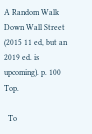A Random Walk Down Wall Street (2015 11 ed, but an 2019 ed. is upcoming). p. 100 Top.

  To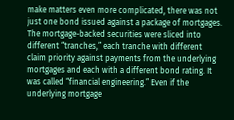make matters even more complicated, there was not just one bond issued against a package of mortgages. The mortgage-backed securities were sliced into different “tranches,” each tranche with different claim priority against payments from the underlying mortgages and each with a different bond rating. It was called “financial engineering.” Even if the underlying mortgage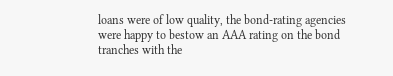loans were of low quality, the bond-rating agencies were happy to bestow an AAA rating on the bond tranches with the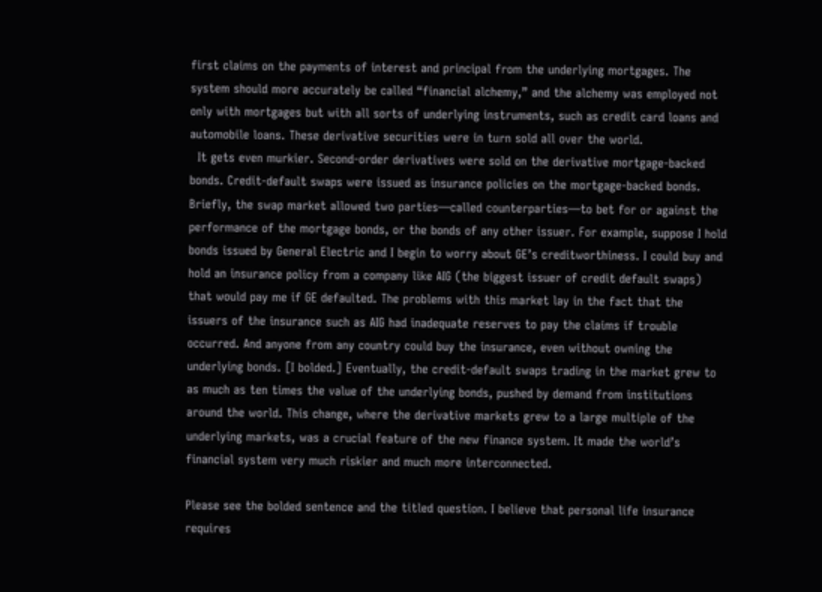first claims on the payments of interest and principal from the underlying mortgages. The system should more accurately be called “financial alchemy,” and the alchemy was employed not only with mortgages but with all sorts of underlying instruments, such as credit card loans and automobile loans. These derivative securities were in turn sold all over the world.
  It gets even murkier. Second-order derivatives were sold on the derivative mortgage-backed bonds. Credit-default swaps were issued as insurance policies on the mortgage-backed bonds. Briefly, the swap market allowed two parties—called counterparties—to bet for or against the performance of the mortgage bonds, or the bonds of any other issuer. For example, suppose I hold bonds issued by General Electric and I begin to worry about GE’s creditworthiness. I could buy and hold an insurance policy from a company like AIG (the biggest issuer of credit default swaps) that would pay me if GE defaulted. The problems with this market lay in the fact that the issuers of the insurance such as AIG had inadequate reserves to pay the claims if trouble occurred. And anyone from any country could buy the insurance, even without owning the underlying bonds. [I bolded.] Eventually, the credit-default swaps trading in the market grew to as much as ten times the value of the underlying bonds, pushed by demand from institutions around the world. This change, where the derivative markets grew to a large multiple of the underlying markets, was a crucial feature of the new finance system. It made the world’s financial system very much riskier and much more interconnected.

Please see the bolded sentence and the titled question. I believe that personal life insurance requires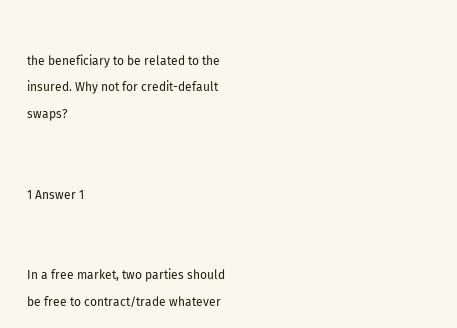the beneficiary to be related to the insured. Why not for credit-default swaps?


1 Answer 1


In a free market, two parties should be free to contract/trade whatever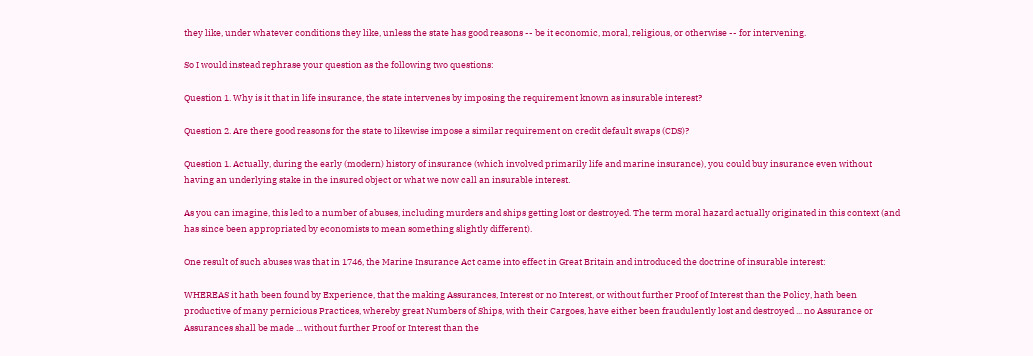they like, under whatever conditions they like, unless the state has good reasons -- be it economic, moral, religious, or otherwise -- for intervening.

So I would instead rephrase your question as the following two questions:

Question 1. Why is it that in life insurance, the state intervenes by imposing the requirement known as insurable interest?

Question 2. Are there good reasons for the state to likewise impose a similar requirement on credit default swaps (CDS)?

Question 1. Actually, during the early (modern) history of insurance (which involved primarily life and marine insurance), you could buy insurance even without having an underlying stake in the insured object or what we now call an insurable interest.

As you can imagine, this led to a number of abuses, including murders and ships getting lost or destroyed. The term moral hazard actually originated in this context (and has since been appropriated by economists to mean something slightly different).

One result of such abuses was that in 1746, the Marine Insurance Act came into effect in Great Britain and introduced the doctrine of insurable interest:

WHEREAS it hath been found by Experience, that the making Assurances, Interest or no Interest, or without further Proof of Interest than the Policy, hath been productive of many pernicious Practices, whereby great Numbers of Ships, with their Cargoes, have either been fraudulently lost and destroyed ... no Assurance or Assurances shall be made ... without further Proof or Interest than the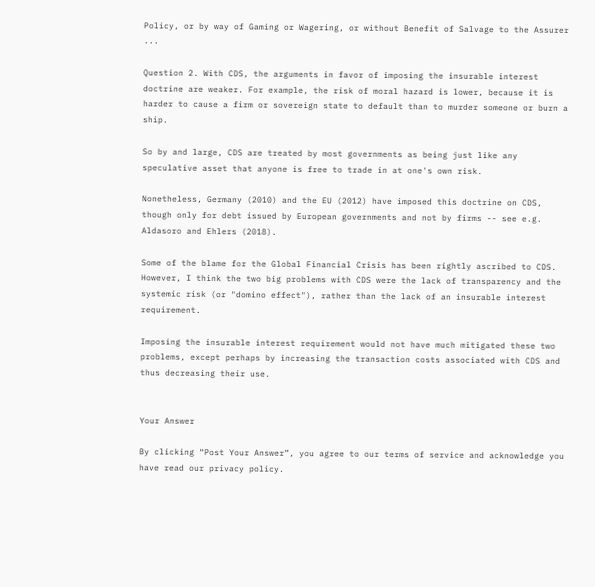Policy, or by way of Gaming or Wagering, or without Benefit of Salvage to the Assurer ...

Question 2. With CDS, the arguments in favor of imposing the insurable interest doctrine are weaker. For example, the risk of moral hazard is lower, because it is harder to cause a firm or sovereign state to default than to murder someone or burn a ship.

So by and large, CDS are treated by most governments as being just like any speculative asset that anyone is free to trade in at one's own risk.

Nonetheless, Germany (2010) and the EU (2012) have imposed this doctrine on CDS, though only for debt issued by European governments and not by firms -- see e.g. Aldasoro and Ehlers (2018).

Some of the blame for the Global Financial Crisis has been rightly ascribed to CDS. However, I think the two big problems with CDS were the lack of transparency and the systemic risk (or "domino effect"), rather than the lack of an insurable interest requirement.

Imposing the insurable interest requirement would not have much mitigated these two problems, except perhaps by increasing the transaction costs associated with CDS and thus decreasing their use.


Your Answer

By clicking “Post Your Answer”, you agree to our terms of service and acknowledge you have read our privacy policy.